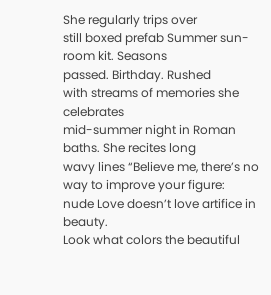She regularly trips over
still boxed prefab Summer sun-room kit. Seasons
passed. Birthday. Rushed
with streams of memories she celebrates
mid-summer night in Roman baths. She recites long
wavy lines “Believe me, there’s no way to improve your figure:
nude Love doesn’t love artifice in beauty.
Look what colors the beautiful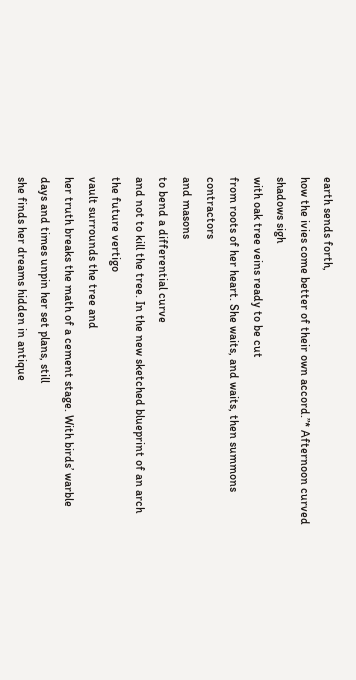earth sends forth,
how the ivies come better of their own accord.”* Afternoon curved shadows sigh
with oak tree veins ready to be cut
from roots of her heart. She waits, and waits, then summons contractors
and masons
to bend a differential curve
and not to kill the tree. In the new sketched blueprint of an arch
the future vertigo
vault surrounds the tree and
her truth breaks the math of a cement stage. With birds’ warble
days and times unpin her set plans, still
she finds her dreams hidden in antique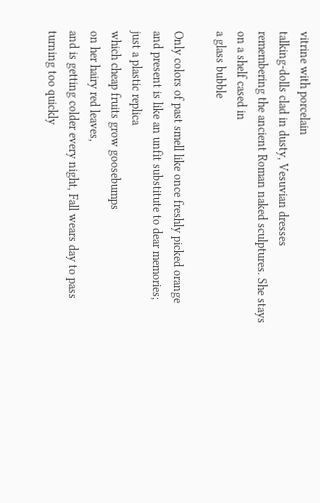vitrine with porcelain
talking-dolls clad in dusty, Vesuvian dresses
remembering the ancient Roman naked sculptures. She stays
on a shelf cased in
a glass bubble

Only colors of past smell like once freshly picked orange
and present is like an unfit substitute to dear memories;
just a plastic replica
which cheap fruits grow goosebumps
on her hairy red leaves,
and is getting colder every night, Fall wears day to pass
turning too quickly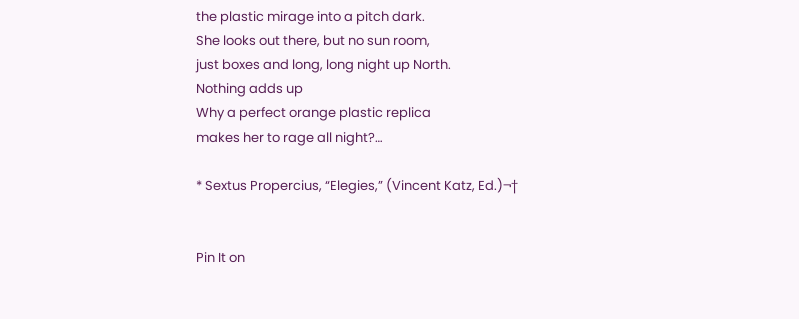the plastic mirage into a pitch dark.
She looks out there, but no sun room,
just boxes and long, long night up North.
Nothing adds up
Why a perfect orange plastic replica
makes her to rage all night?…

* Sextus Propercius, “Elegies,” (Vincent Katz, Ed.)¬†


Pin It on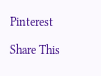Pinterest

Share This